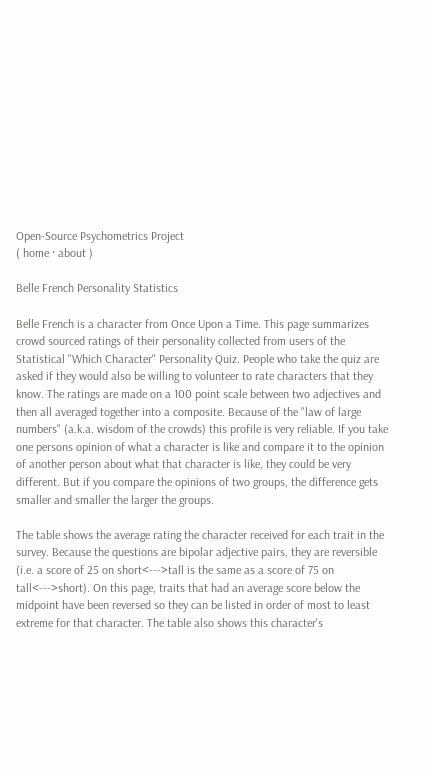Open-Source Psychometrics Project
( home · about )

Belle French Personality Statistics

Belle French is a character from Once Upon a Time. This page summarizes crowd sourced ratings of their personality collected from users of the Statistical "Which Character" Personality Quiz. People who take the quiz are asked if they would also be willing to volunteer to rate characters that they know. The ratings are made on a 100 point scale between two adjectives and then all averaged together into a composite. Because of the "law of large numbers" (a.k.a. wisdom of the crowds) this profile is very reliable. If you take one persons opinion of what a character is like and compare it to the opinion of another person about what that character is like, they could be very different. But if you compare the opinions of two groups, the difference gets smaller and smaller the larger the groups.

The table shows the average rating the character received for each trait in the survey. Because the questions are bipolar adjective pairs, they are reversible (i.e. a score of 25 on short<--->tall is the same as a score of 75 on tall<--->short). On this page, traits that had an average score below the midpoint have been reversed so they can be listed in order of most to least extreme for that character. The table also shows this character's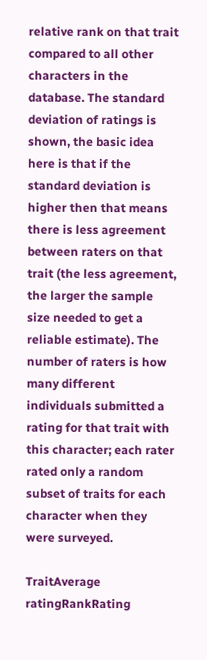relative rank on that trait compared to all other characters in the database. The standard deviation of ratings is shown, the basic idea here is that if the standard deviation is higher then that means there is less agreement between raters on that trait (the less agreement, the larger the sample size needed to get a reliable estimate). The number of raters is how many different individuals submitted a rating for that trait with this character; each rater rated only a random subset of traits for each character when they were surveyed.

TraitAverage ratingRankRating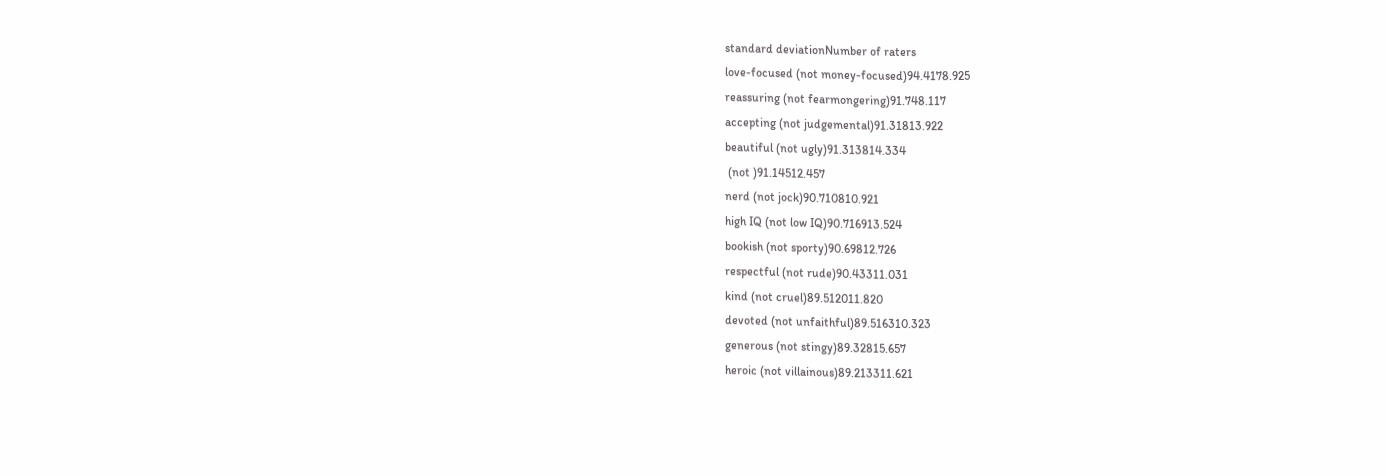standard deviationNumber of raters
love-focused (not money-focused)94.4178.925
reassuring (not fearmongering)91.748.117
accepting (not judgemental)91.31813.922
beautiful (not ugly)91.313814.334
 (not )91.14512.457
nerd (not jock)90.710810.921
high IQ (not low IQ)90.716913.524
bookish (not sporty)90.69812.726
respectful (not rude)90.43311.031
kind (not cruel)89.512011.820
devoted (not unfaithful)89.516310.323
generous (not stingy)89.32815.657
heroic (not villainous)89.213311.621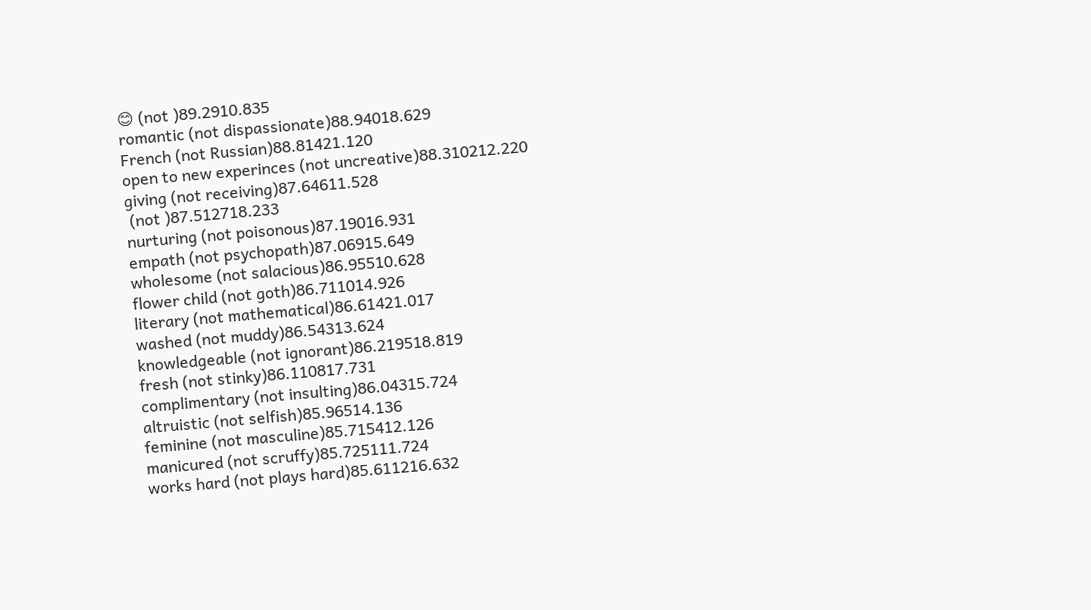😊 (not )89.2910.835
romantic (not dispassionate)88.94018.629
French (not Russian)88.81421.120
open to new experinces (not uncreative)88.310212.220
giving (not receiving)87.64611.528
 (not )87.512718.233
nurturing (not poisonous)87.19016.931
empath (not psychopath)87.06915.649
wholesome (not salacious)86.95510.628
flower child (not goth)86.711014.926
literary (not mathematical)86.61421.017
washed (not muddy)86.54313.624
knowledgeable (not ignorant)86.219518.819
fresh (not stinky)86.110817.731
complimentary (not insulting)86.04315.724
altruistic (not selfish)85.96514.136
feminine (not masculine)85.715412.126
manicured (not scruffy)85.725111.724
works hard (not plays hard)85.611216.632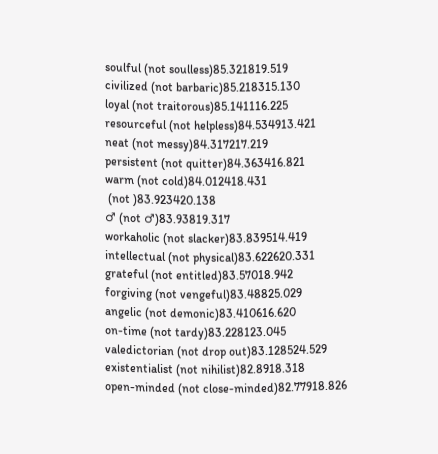soulful (not soulless)85.321819.519
civilized (not barbaric)85.218315.130
loyal (not traitorous)85.141116.225
resourceful (not helpless)84.534913.421
neat (not messy)84.317217.219
persistent (not quitter)84.363416.821
warm (not cold)84.012418.431
 (not )83.923420.138
♂ (not ♂)83.93819.317
workaholic (not slacker)83.839514.419
intellectual (not physical)83.622620.331
grateful (not entitled)83.57018.942
forgiving (not vengeful)83.48825.029
angelic (not demonic)83.410616.620
on-time (not tardy)83.228123.045
valedictorian (not drop out)83.128524.529
existentialist (not nihilist)82.8918.318
open-minded (not close-minded)82.77918.826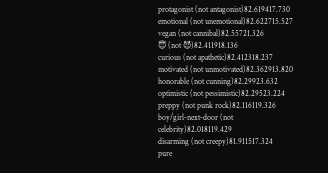protagonist (not antagonist)82.619417.730
emotional (not unemotional)82.622715.527
vegan (not cannibal)82.55721.326
😇 (not 😈)82.411918.136
curious (not apathetic)82.412318.237
motivated (not unmotivated)82.362913.820
honorable (not cunning)82.29923.632
optimistic (not pessimistic)82.29523.224
preppy (not punk rock)82.116119.326
boy/girl-next-door (not celebrity)82.018119.429
disarming (not creepy)81.911517.324
pure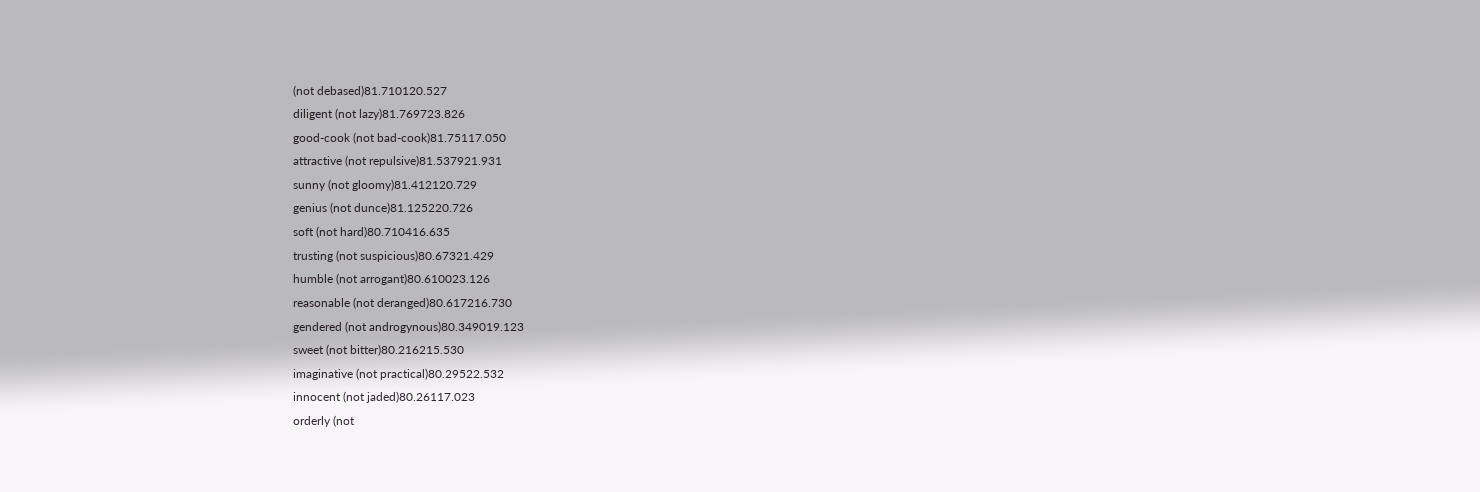(not debased)81.710120.527
diligent (not lazy)81.769723.826
good-cook (not bad-cook)81.75117.050
attractive (not repulsive)81.537921.931
sunny (not gloomy)81.412120.729
genius (not dunce)81.125220.726
soft (not hard)80.710416.635
trusting (not suspicious)80.67321.429
humble (not arrogant)80.610023.126
reasonable (not deranged)80.617216.730
gendered (not androgynous)80.349019.123
sweet (not bitter)80.216215.530
imaginative (not practical)80.29522.532
innocent (not jaded)80.26117.023
orderly (not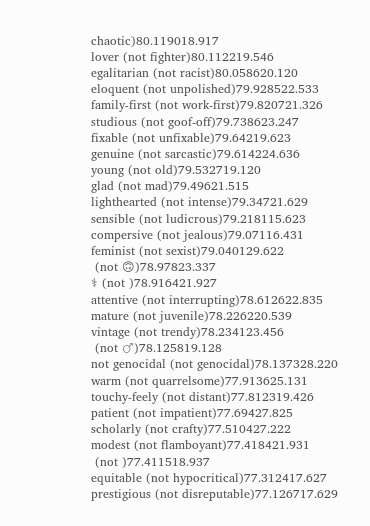chaotic)80.119018.917
lover (not fighter)80.112219.546
egalitarian (not racist)80.058620.120
eloquent (not unpolished)79.928522.533
family-first (not work-first)79.820721.326
studious (not goof-off)79.738623.247
fixable (not unfixable)79.64219.623
genuine (not sarcastic)79.614224.636
young (not old)79.532719.120
glad (not mad)79.49621.515
lighthearted (not intense)79.34721.629
sensible (not ludicrous)79.218115.623
compersive (not jealous)79.07116.431
feminist (not sexist)79.040129.622
 (not 🙃)78.97823.337
⚕ (not )78.916421.927
attentive (not interrupting)78.612622.835
mature (not juvenile)78.226220.539
vintage (not trendy)78.234123.456
 (not ♂)78.125819.128
not genocidal (not genocidal)78.137328.220
warm (not quarrelsome)77.913625.131
touchy-feely (not distant)77.812319.426
patient (not impatient)77.69427.825
scholarly (not crafty)77.510427.222
modest (not flamboyant)77.418421.931
 (not )77.411518.937
equitable (not hypocritical)77.312417.627
prestigious (not disreputable)77.126717.629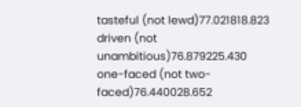tasteful (not lewd)77.021818.823
driven (not unambitious)76.879225.430
one-faced (not two-faced)76.440028.652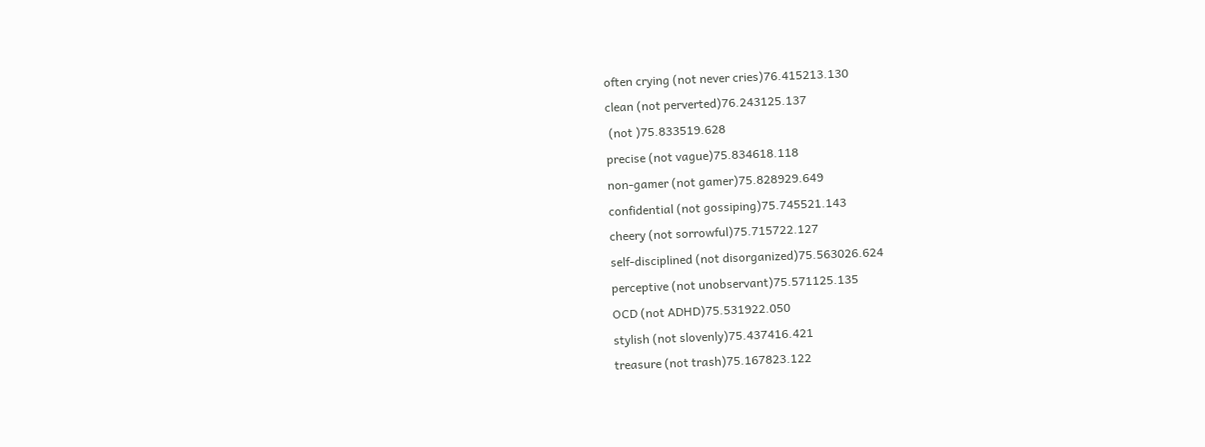often crying (not never cries)76.415213.130
clean (not perverted)76.243125.137
 (not )75.833519.628
precise (not vague)75.834618.118
non-gamer (not gamer)75.828929.649
confidential (not gossiping)75.745521.143
cheery (not sorrowful)75.715722.127
self-disciplined (not disorganized)75.563026.624
perceptive (not unobservant)75.571125.135
OCD (not ADHD)75.531922.050
stylish (not slovenly)75.437416.421
treasure (not trash)75.167823.122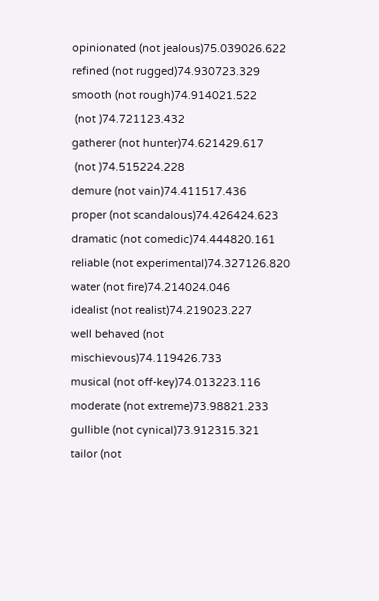opinionated (not jealous)75.039026.622
refined (not rugged)74.930723.329
smooth (not rough)74.914021.522
 (not )74.721123.432
gatherer (not hunter)74.621429.617
 (not )74.515224.228
demure (not vain)74.411517.436
proper (not scandalous)74.426424.623
dramatic (not comedic)74.444820.161
reliable (not experimental)74.327126.820
water (not fire)74.214024.046
idealist (not realist)74.219023.227
well behaved (not mischievous)74.119426.733
musical (not off-key)74.013223.116
moderate (not extreme)73.98821.233
gullible (not cynical)73.912315.321
tailor (not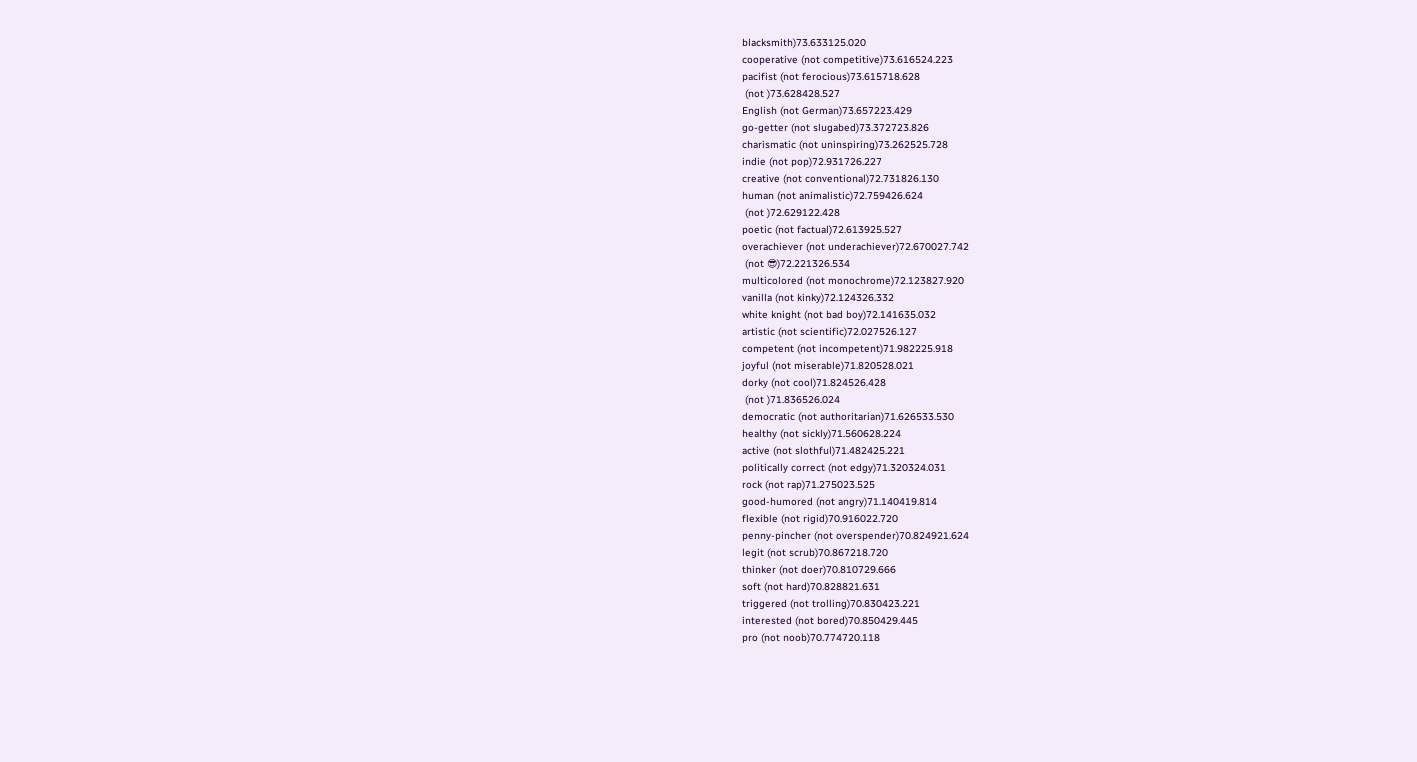blacksmith)73.633125.020
cooperative (not competitive)73.616524.223
pacifist (not ferocious)73.615718.628
 (not )73.628428.527
English (not German)73.657223.429
go-getter (not slugabed)73.372723.826
charismatic (not uninspiring)73.262525.728
indie (not pop)72.931726.227
creative (not conventional)72.731826.130
human (not animalistic)72.759426.624
 (not )72.629122.428
poetic (not factual)72.613925.527
overachiever (not underachiever)72.670027.742
 (not 😎)72.221326.534
multicolored (not monochrome)72.123827.920
vanilla (not kinky)72.124326.332
white knight (not bad boy)72.141635.032
artistic (not scientific)72.027526.127
competent (not incompetent)71.982225.918
joyful (not miserable)71.820528.021
dorky (not cool)71.824526.428
 (not )71.836526.024
democratic (not authoritarian)71.626533.530
healthy (not sickly)71.560628.224
active (not slothful)71.482425.221
politically correct (not edgy)71.320324.031
rock (not rap)71.275023.525
good-humored (not angry)71.140419.814
flexible (not rigid)70.916022.720
penny-pincher (not overspender)70.824921.624
legit (not scrub)70.867218.720
thinker (not doer)70.810729.666
soft (not hard)70.828821.631
triggered (not trolling)70.830423.221
interested (not bored)70.850429.445
pro (not noob)70.774720.118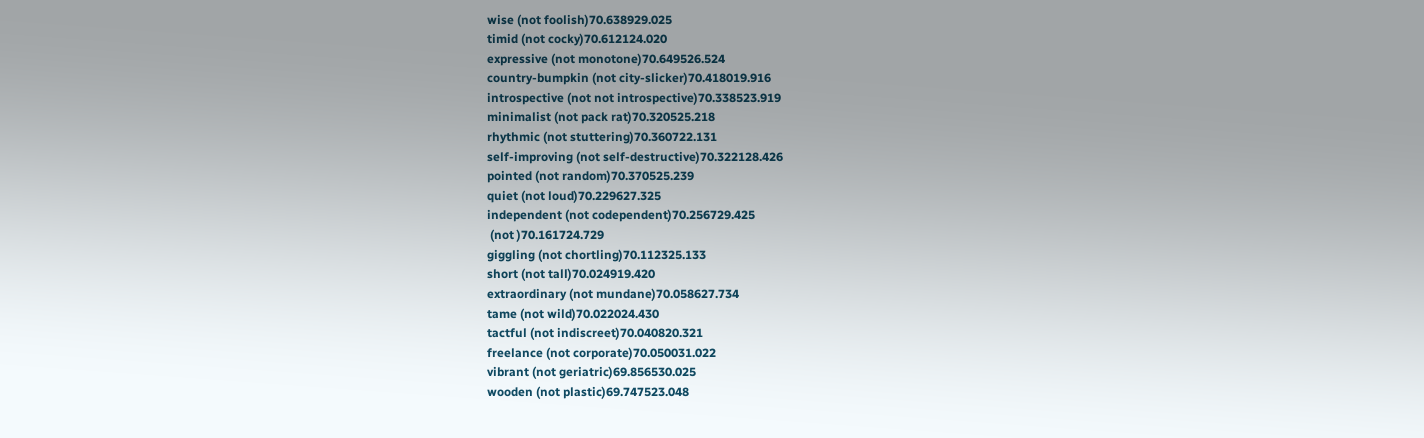wise (not foolish)70.638929.025
timid (not cocky)70.612124.020
expressive (not monotone)70.649526.524
country-bumpkin (not city-slicker)70.418019.916
introspective (not not introspective)70.338523.919
minimalist (not pack rat)70.320525.218
rhythmic (not stuttering)70.360722.131
self-improving (not self-destructive)70.322128.426
pointed (not random)70.370525.239
quiet (not loud)70.229627.325
independent (not codependent)70.256729.425
 (not )70.161724.729
giggling (not chortling)70.112325.133
short (not tall)70.024919.420
extraordinary (not mundane)70.058627.734
tame (not wild)70.022024.430
tactful (not indiscreet)70.040820.321
freelance (not corporate)70.050031.022
vibrant (not geriatric)69.856530.025
wooden (not plastic)69.747523.048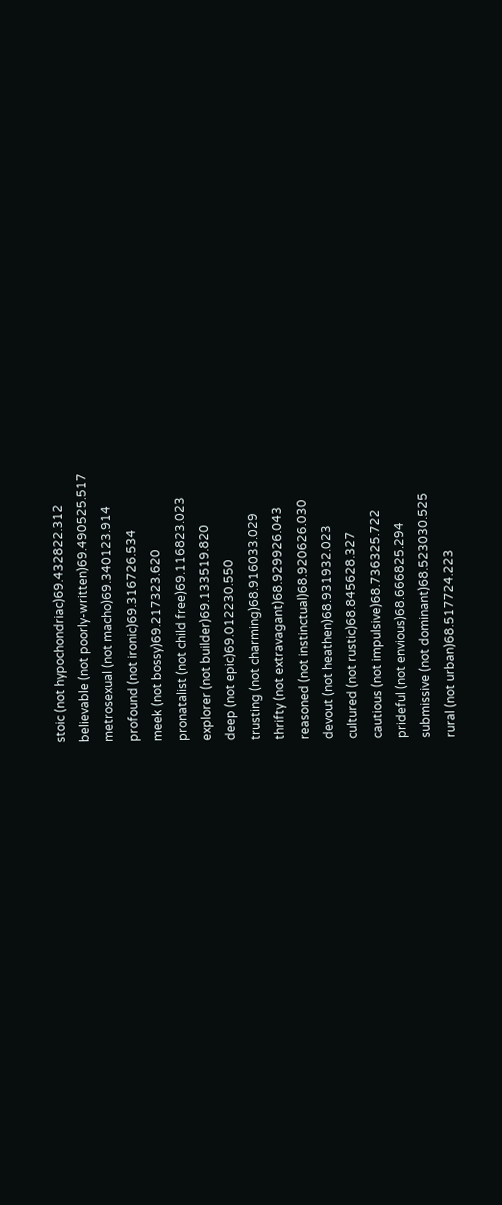stoic (not hypochondriac)69.432822.312
believable (not poorly-written)69.490525.517
metrosexual (not macho)69.340123.914
profound (not ironic)69.316726.534
meek (not bossy)69.217323.620
pronatalist (not child free)69.116823.023
explorer (not builder)69.133519.820
deep (not epic)69.012230.550
trusting (not charming)68.916033.029
thrifty (not extravagant)68.929926.043
reasoned (not instinctual)68.920626.030
devout (not heathen)68.931932.023
cultured (not rustic)68.845628.327
cautious (not impulsive)68.736325.722
prideful (not envious)68.666825.294
submissive (not dominant)68.523030.525
rural (not urban)68.517724.223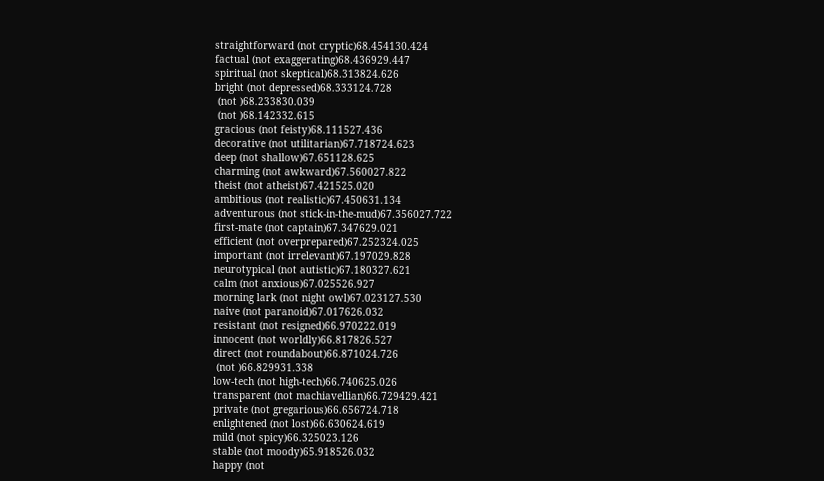straightforward (not cryptic)68.454130.424
factual (not exaggerating)68.436929.447
spiritual (not skeptical)68.313824.626
bright (not depressed)68.333124.728
 (not )68.233830.039
 (not )68.142332.615
gracious (not feisty)68.111527.436
decorative (not utilitarian)67.718724.623
deep (not shallow)67.651128.625
charming (not awkward)67.560027.822
theist (not atheist)67.421525.020
ambitious (not realistic)67.450631.134
adventurous (not stick-in-the-mud)67.356027.722
first-mate (not captain)67.347629.021
efficient (not overprepared)67.252324.025
important (not irrelevant)67.197029.828
neurotypical (not autistic)67.180327.621
calm (not anxious)67.025526.927
morning lark (not night owl)67.023127.530
naive (not paranoid)67.017626.032
resistant (not resigned)66.970222.019
innocent (not worldly)66.817826.527
direct (not roundabout)66.871024.726
 (not )66.829931.338
low-tech (not high-tech)66.740625.026
transparent (not machiavellian)66.729429.421
private (not gregarious)66.656724.718
enlightened (not lost)66.630624.619
mild (not spicy)66.325023.126
stable (not moody)65.918526.032
happy (not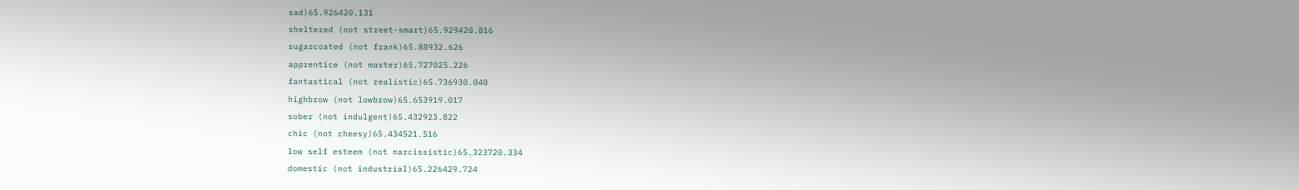sad)65.926420.131
sheltered (not street-smart)65.929420.816
sugarcoated (not frank)65.88932.626
apprentice (not master)65.727025.226
fantastical (not realistic)65.736930.040
highbrow (not lowbrow)65.653919.017
sober (not indulgent)65.432923.822
chic (not cheesy)65.434521.516
low self esteem (not narcissistic)65.323720.334
domestic (not industrial)65.226429.724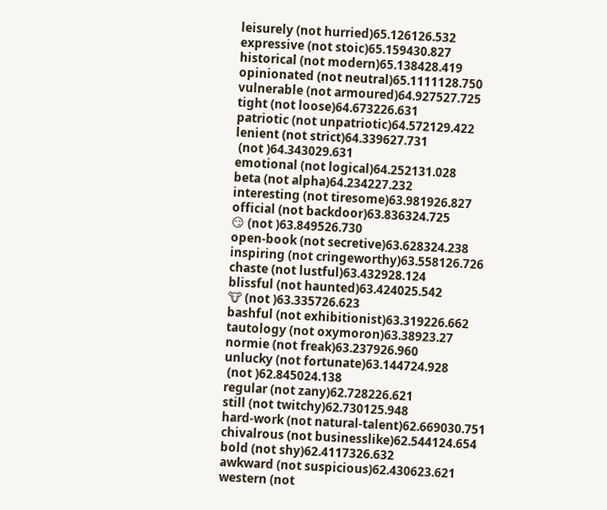leisurely (not hurried)65.126126.532
expressive (not stoic)65.159430.827
historical (not modern)65.138428.419
opinionated (not neutral)65.1111128.750
vulnerable (not armoured)64.927527.725
tight (not loose)64.673226.631
patriotic (not unpatriotic)64.572129.422
lenient (not strict)64.339627.731
 (not )64.343029.631
emotional (not logical)64.252131.028
beta (not alpha)64.234227.232
interesting (not tiresome)63.981926.827
official (not backdoor)63.836324.725
😏 (not )63.849526.730
open-book (not secretive)63.628324.238
inspiring (not cringeworthy)63.558126.726
chaste (not lustful)63.432928.124
blissful (not haunted)63.424025.542
🐮 (not )63.335726.623
bashful (not exhibitionist)63.319226.662
tautology (not oxymoron)63.38923.27
normie (not freak)63.237926.960
unlucky (not fortunate)63.144724.928
 (not )62.845024.138
regular (not zany)62.728226.621
still (not twitchy)62.730125.948
hard-work (not natural-talent)62.669030.751
chivalrous (not businesslike)62.544124.654
bold (not shy)62.4117326.632
awkward (not suspicious)62.430623.621
western (not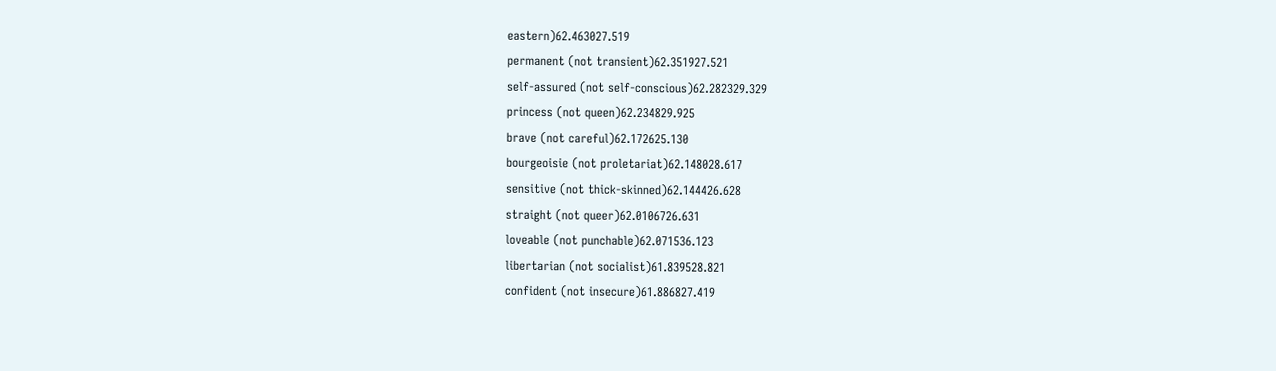eastern)62.463027.519
permanent (not transient)62.351927.521
self-assured (not self-conscious)62.282329.329
princess (not queen)62.234829.925
brave (not careful)62.172625.130
bourgeoisie (not proletariat)62.148028.617
sensitive (not thick-skinned)62.144426.628
straight (not queer)62.0106726.631
loveable (not punchable)62.071536.123
libertarian (not socialist)61.839528.821
confident (not insecure)61.886827.419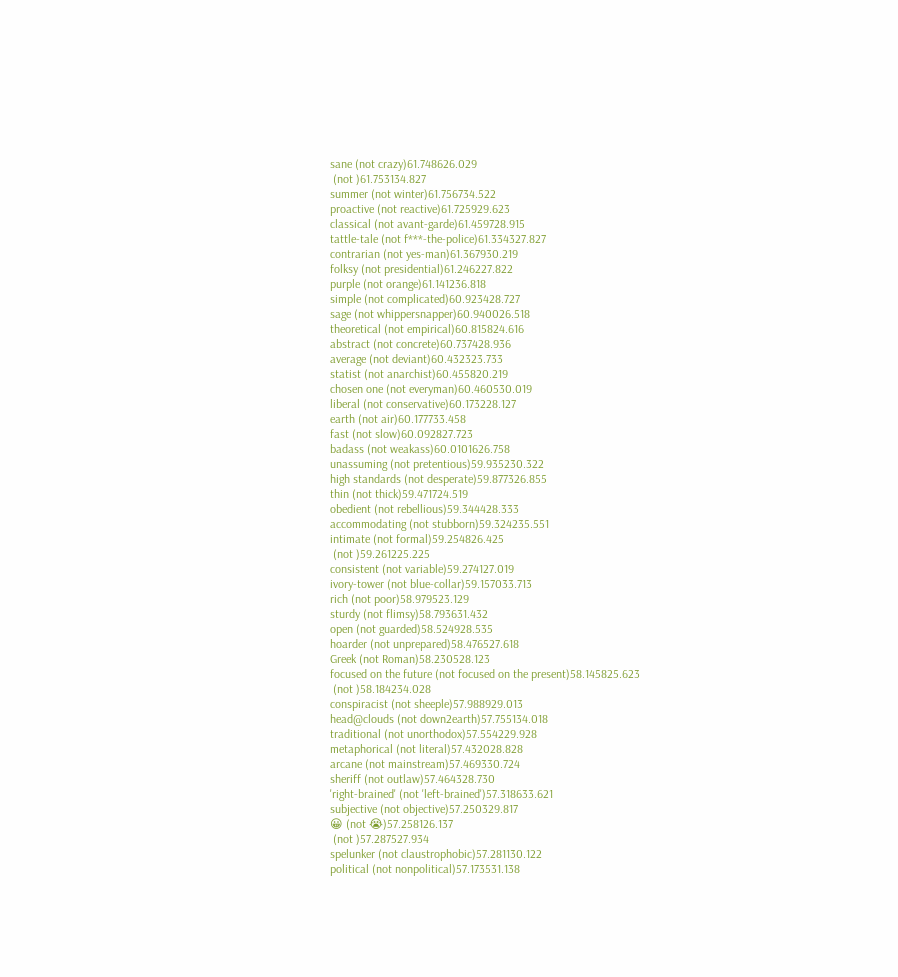sane (not crazy)61.748626.029
 (not )61.753134.827
summer (not winter)61.756734.522
proactive (not reactive)61.725929.623
classical (not avant-garde)61.459728.915
tattle-tale (not f***-the-police)61.334327.827
contrarian (not yes-man)61.367930.219
folksy (not presidential)61.246227.822
purple (not orange)61.141236.818
simple (not complicated)60.923428.727
sage (not whippersnapper)60.940026.518
theoretical (not empirical)60.815824.616
abstract (not concrete)60.737428.936
average (not deviant)60.432323.733
statist (not anarchist)60.455820.219
chosen one (not everyman)60.460530.019
liberal (not conservative)60.173228.127
earth (not air)60.177733.458
fast (not slow)60.092827.723
badass (not weakass)60.0101626.758
unassuming (not pretentious)59.935230.322
high standards (not desperate)59.877326.855
thin (not thick)59.471724.519
obedient (not rebellious)59.344428.333
accommodating (not stubborn)59.324235.551
intimate (not formal)59.254826.425
 (not )59.261225.225
consistent (not variable)59.274127.019
ivory-tower (not blue-collar)59.157033.713
rich (not poor)58.979523.129
sturdy (not flimsy)58.793631.432
open (not guarded)58.524928.535
hoarder (not unprepared)58.476527.618
Greek (not Roman)58.230528.123
focused on the future (not focused on the present)58.145825.623
 (not )58.184234.028
conspiracist (not sheeple)57.988929.013
head@clouds (not down2earth)57.755134.018
traditional (not unorthodox)57.554229.928
metaphorical (not literal)57.432028.828
arcane (not mainstream)57.469330.724
sheriff (not outlaw)57.464328.730
'right-brained' (not 'left-brained')57.318633.621
subjective (not objective)57.250329.817
😀 (not 😭)57.258126.137
 (not )57.287527.934
spelunker (not claustrophobic)57.281130.122
political (not nonpolitical)57.173531.138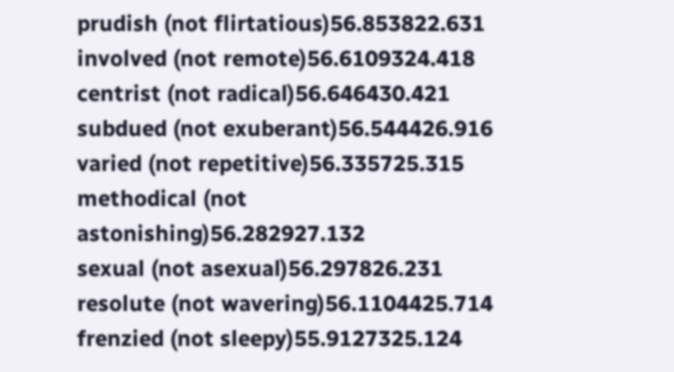prudish (not flirtatious)56.853822.631
involved (not remote)56.6109324.418
centrist (not radical)56.646430.421
subdued (not exuberant)56.544426.916
varied (not repetitive)56.335725.315
methodical (not astonishing)56.282927.132
sexual (not asexual)56.297826.231
resolute (not wavering)56.1104425.714
frenzied (not sleepy)55.9127325.124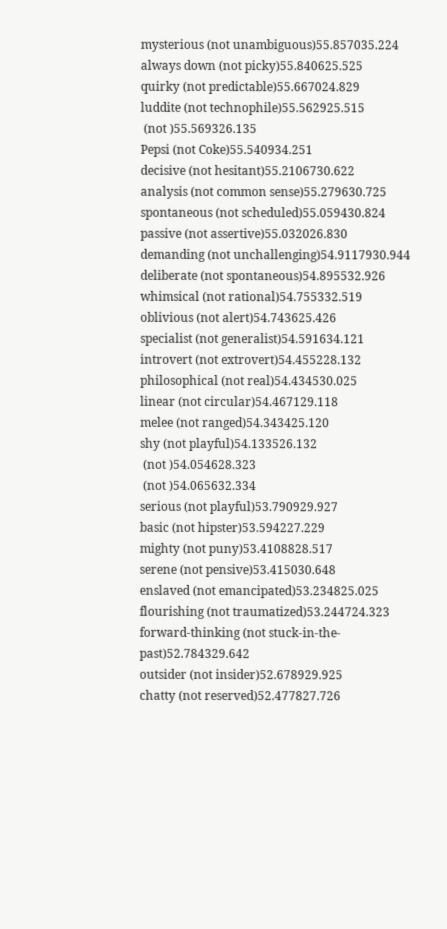mysterious (not unambiguous)55.857035.224
always down (not picky)55.840625.525
quirky (not predictable)55.667024.829
luddite (not technophile)55.562925.515
 (not )55.569326.135
Pepsi (not Coke)55.540934.251
decisive (not hesitant)55.2106730.622
analysis (not common sense)55.279630.725
spontaneous (not scheduled)55.059430.824
passive (not assertive)55.032026.830
demanding (not unchallenging)54.9117930.944
deliberate (not spontaneous)54.895532.926
whimsical (not rational)54.755332.519
oblivious (not alert)54.743625.426
specialist (not generalist)54.591634.121
introvert (not extrovert)54.455228.132
philosophical (not real)54.434530.025
linear (not circular)54.467129.118
melee (not ranged)54.343425.120
shy (not playful)54.133526.132
 (not )54.054628.323
 (not )54.065632.334
serious (not playful)53.790929.927
basic (not hipster)53.594227.229
mighty (not puny)53.4108828.517
serene (not pensive)53.415030.648
enslaved (not emancipated)53.234825.025
flourishing (not traumatized)53.244724.323
forward-thinking (not stuck-in-the-past)52.784329.642
outsider (not insider)52.678929.925
chatty (not reserved)52.477827.726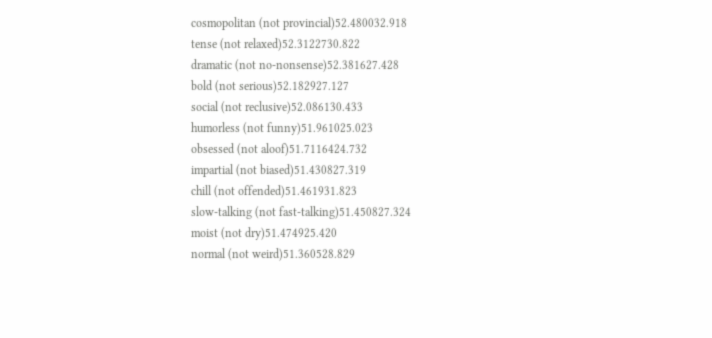cosmopolitan (not provincial)52.480032.918
tense (not relaxed)52.3122730.822
dramatic (not no-nonsense)52.381627.428
bold (not serious)52.182927.127
social (not reclusive)52.086130.433
humorless (not funny)51.961025.023
obsessed (not aloof)51.7116424.732
impartial (not biased)51.430827.319
chill (not offended)51.461931.823
slow-talking (not fast-talking)51.450827.324
moist (not dry)51.474925.420
normal (not weird)51.360528.829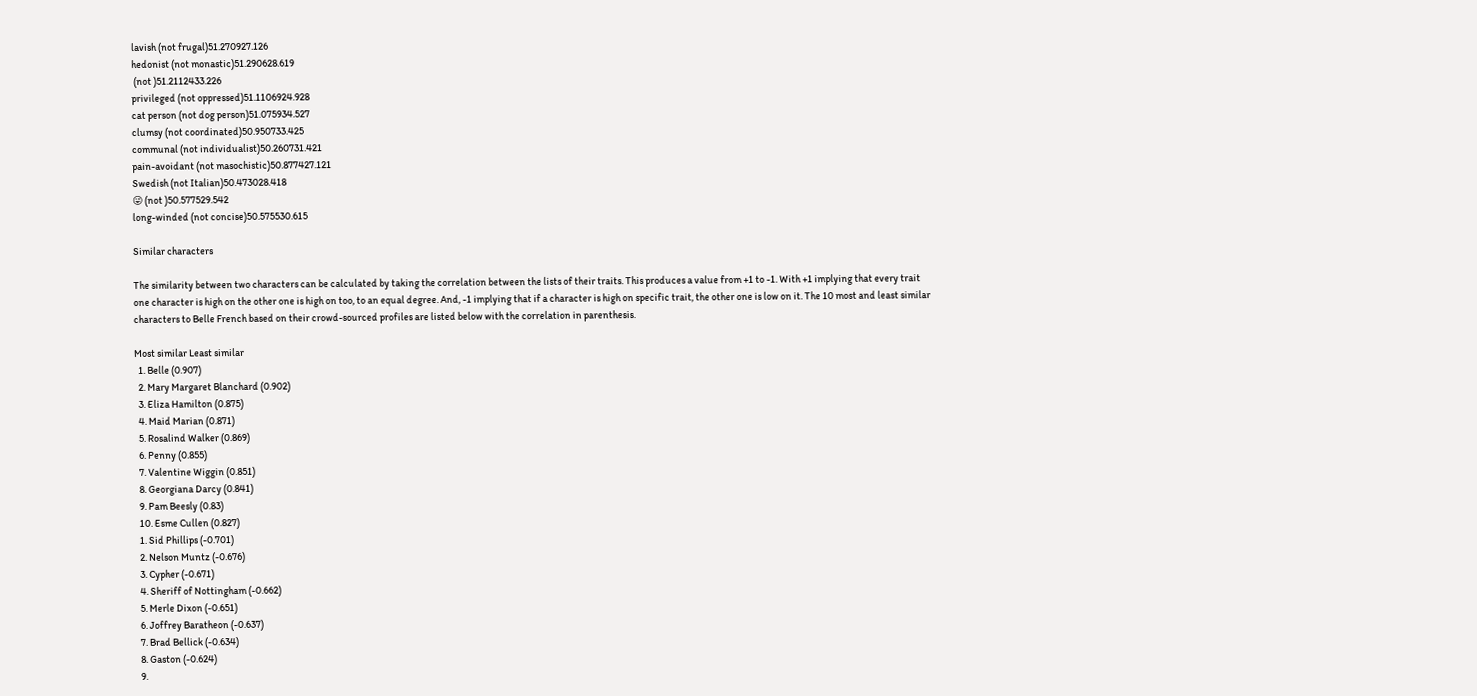lavish (not frugal)51.270927.126
hedonist (not monastic)51.290628.619
 (not )51.2112433.226
privileged (not oppressed)51.1106924.928
cat person (not dog person)51.075934.527
clumsy (not coordinated)50.950733.425
communal (not individualist)50.260731.421
pain-avoidant (not masochistic)50.877427.121
Swedish (not Italian)50.473028.418
😜 (not )50.577529.542
long-winded (not concise)50.575530.615

Similar characters

The similarity between two characters can be calculated by taking the correlation between the lists of their traits. This produces a value from +1 to -1. With +1 implying that every trait one character is high on the other one is high on too, to an equal degree. And, -1 implying that if a character is high on specific trait, the other one is low on it. The 10 most and least similar characters to Belle French based on their crowd-sourced profiles are listed below with the correlation in parenthesis.

Most similar Least similar
  1. Belle (0.907)
  2. Mary Margaret Blanchard (0.902)
  3. Eliza Hamilton (0.875)
  4. Maid Marian (0.871)
  5. Rosalind Walker (0.869)
  6. Penny (0.855)
  7. Valentine Wiggin (0.851)
  8. Georgiana Darcy (0.841)
  9. Pam Beesly (0.83)
  10. Esme Cullen (0.827)
  1. Sid Phillips (-0.701)
  2. Nelson Muntz (-0.676)
  3. Cypher (-0.671)
  4. Sheriff of Nottingham (-0.662)
  5. Merle Dixon (-0.651)
  6. Joffrey Baratheon (-0.637)
  7. Brad Bellick (-0.634)
  8. Gaston (-0.624)
  9.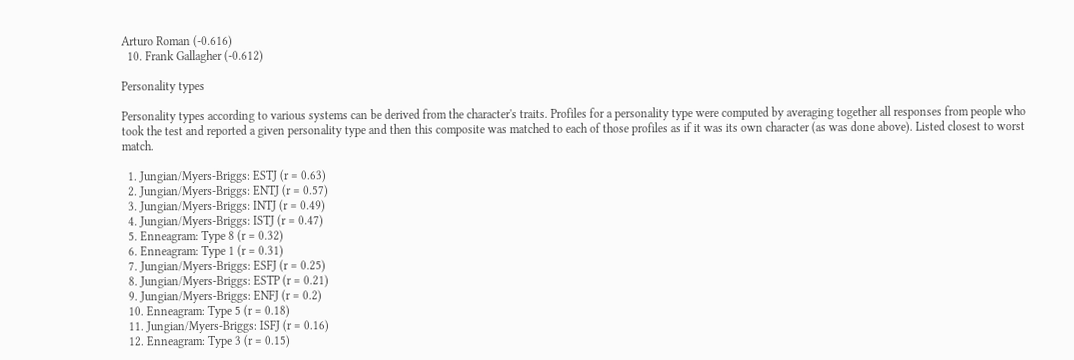Arturo Roman (-0.616)
  10. Frank Gallagher (-0.612)

Personality types

Personality types according to various systems can be derived from the character's traits. Profiles for a personality type were computed by averaging together all responses from people who took the test and reported a given personality type and then this composite was matched to each of those profiles as if it was its own character (as was done above). Listed closest to worst match.

  1. Jungian/Myers-Briggs: ESTJ (r = 0.63)
  2. Jungian/Myers-Briggs: ENTJ (r = 0.57)
  3. Jungian/Myers-Briggs: INTJ (r = 0.49)
  4. Jungian/Myers-Briggs: ISTJ (r = 0.47)
  5. Enneagram: Type 8 (r = 0.32)
  6. Enneagram: Type 1 (r = 0.31)
  7. Jungian/Myers-Briggs: ESFJ (r = 0.25)
  8. Jungian/Myers-Briggs: ESTP (r = 0.21)
  9. Jungian/Myers-Briggs: ENFJ (r = 0.2)
  10. Enneagram: Type 5 (r = 0.18)
  11. Jungian/Myers-Briggs: ISFJ (r = 0.16)
  12. Enneagram: Type 3 (r = 0.15)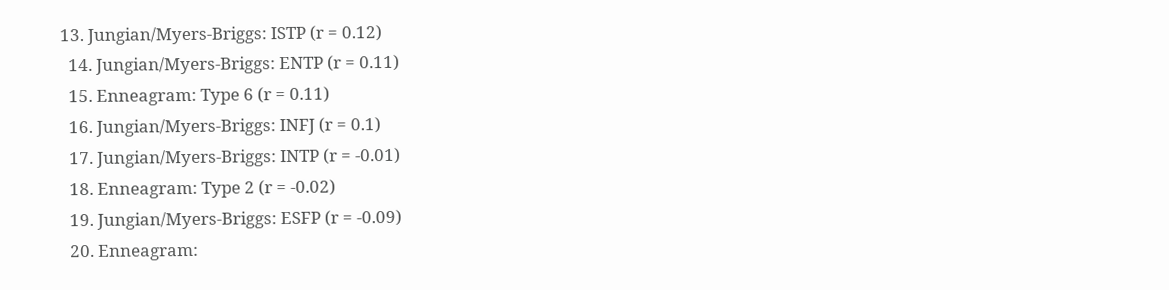13. Jungian/Myers-Briggs: ISTP (r = 0.12)
  14. Jungian/Myers-Briggs: ENTP (r = 0.11)
  15. Enneagram: Type 6 (r = 0.11)
  16. Jungian/Myers-Briggs: INFJ (r = 0.1)
  17. Jungian/Myers-Briggs: INTP (r = -0.01)
  18. Enneagram: Type 2 (r = -0.02)
  19. Jungian/Myers-Briggs: ESFP (r = -0.09)
  20. Enneagram: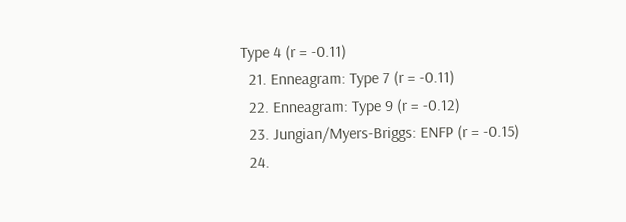Type 4 (r = -0.11)
  21. Enneagram: Type 7 (r = -0.11)
  22. Enneagram: Type 9 (r = -0.12)
  23. Jungian/Myers-Briggs: ENFP (r = -0.15)
  24.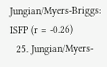Jungian/Myers-Briggs: ISFP (r = -0.26)
  25. Jungian/Myers-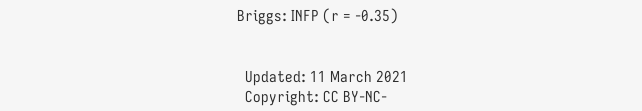Briggs: INFP (r = -0.35)


  Updated: 11 March 2021
  Copyright: CC BY-NC-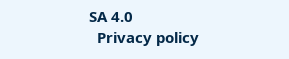SA 4.0
  Privacy policy